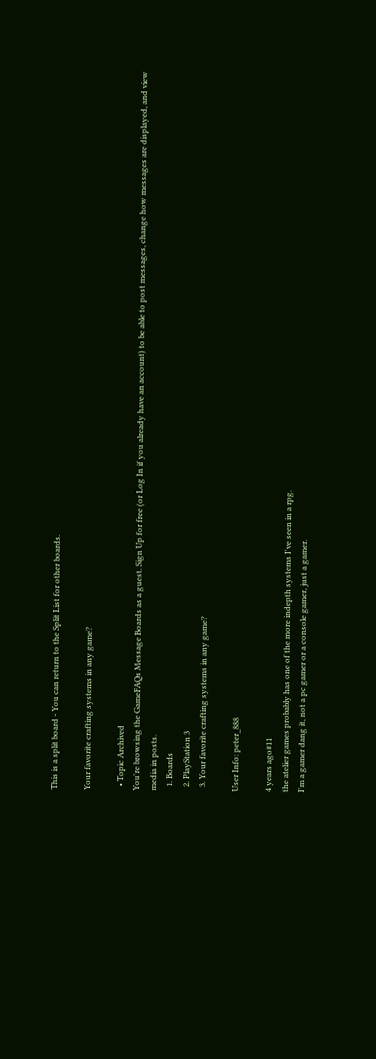This is a split board - You can return to the Split List for other boards.

Your favorite crafting systems in any game?

  • Topic Archived
You're browsing the GameFAQs Message Boards as a guest. Sign Up for free (or Log In if you already have an account) to be able to post messages, change how messages are displayed, and view media in posts.
  1. Boards
  2. PlayStation 3
  3. Your favorite crafting systems in any game?

User Info: peter_888

4 years ago#11
the atelier games probably has one of the more indepth systems I've seen in a rpg.
I'm a gamer dang it, not a pc gamer or a console gamer, just a gamer.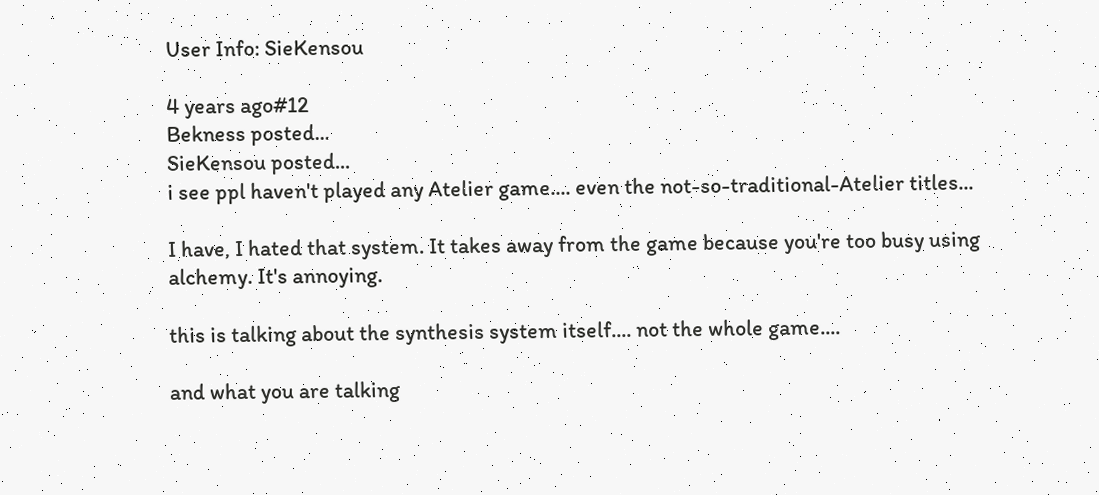User Info: SieKensou

4 years ago#12
Bekness posted...
SieKensou posted...
i see ppl haven't played any Atelier game.... even the not-so-traditional-Atelier titles...

I have, I hated that system. It takes away from the game because you're too busy using alchemy. It's annoying.

this is talking about the synthesis system itself.... not the whole game....

and what you are talking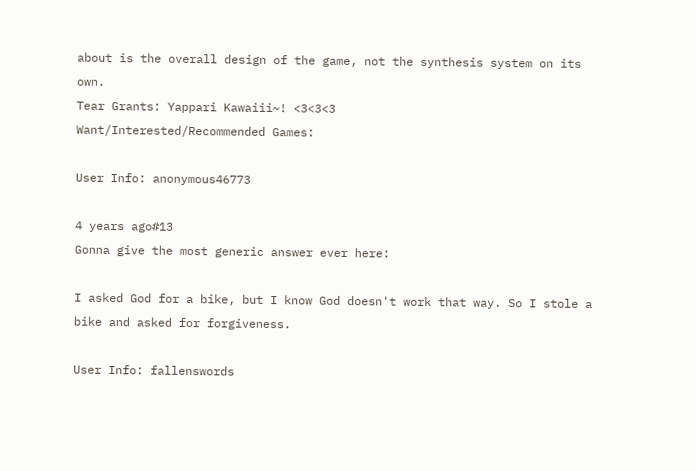about is the overall design of the game, not the synthesis system on its own.
Tear Grants: Yappari Kawaiii~! <3<3<3
Want/Interested/Recommended Games:

User Info: anonymous46773

4 years ago#13
Gonna give the most generic answer ever here:

I asked God for a bike, but I know God doesn't work that way. So I stole a bike and asked for forgiveness.

User Info: fallenswords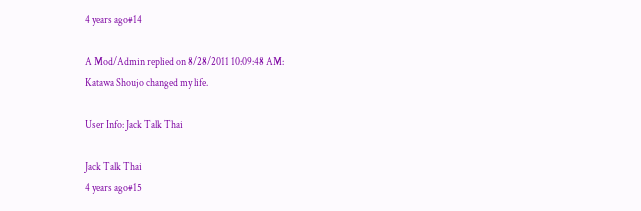4 years ago#14

A Mod/Admin replied on 8/28/2011 10:09:48 AM:
Katawa Shoujo changed my life.

User Info: Jack Talk Thai

Jack Talk Thai
4 years ago#15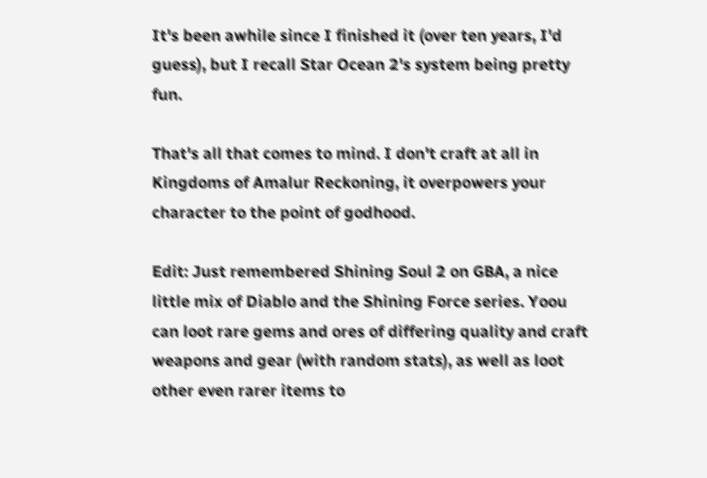It's been awhile since I finished it (over ten years, I'd guess), but I recall Star Ocean 2's system being pretty fun.

That's all that comes to mind. I don't craft at all in Kingdoms of Amalur Reckoning, it overpowers your character to the point of godhood.

Edit: Just remembered Shining Soul 2 on GBA, a nice little mix of Diablo and the Shining Force series. Yoou can loot rare gems and ores of differing quality and craft weapons and gear (with random stats), as well as loot other even rarer items to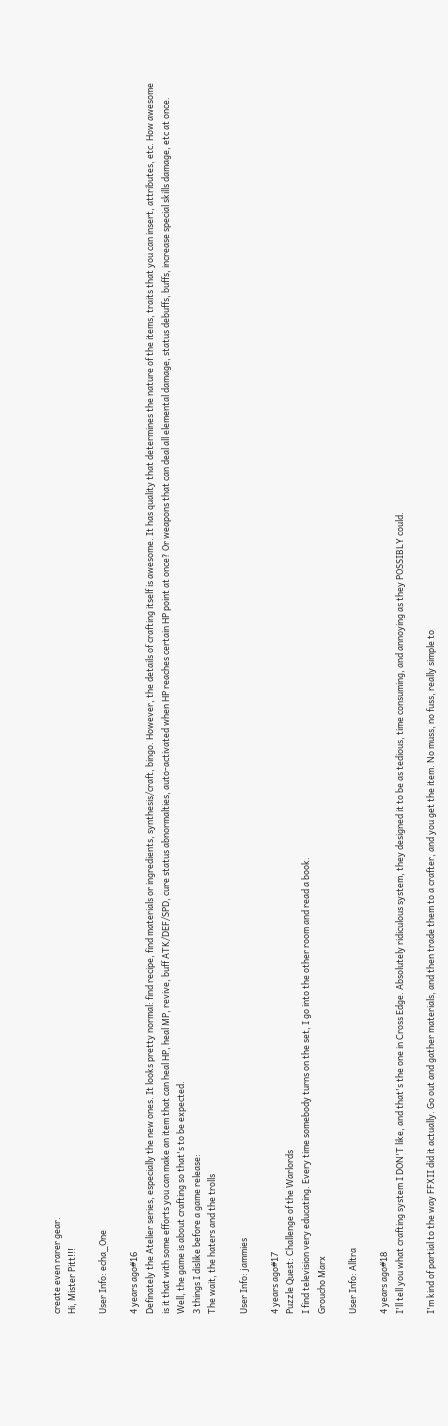create even rarer gear.
Hi, Mister Pitt!!!

User Info: echa_One

4 years ago#16
Definately the Atelier series, especially the new ones. It looks pretty normal: find recipe, find materials or ingredients, synthesis/craft, bingo. However, the details of crafting itself is awesome. It has quality that determines the nature of the items, traits that you can insert, attributes, etc. How awesome is it that with some efforts you can make an item that can heal HP, heal MP, revive, buff ATK/DEF/SPD, cure status abnormalties, auto-activated when HP reaches certain HP point at once? Or weapons that can deal all elemental damage, status debuffs, buffs, increase special skills damage, etc at once. Well, the game is about crafting so that's to be expected.
3 things I dislike before a game release:
The wait, the haters and the trolls

User Info: jammies

4 years ago#17
Puzzle Quest: Challenge of the Warlords
I find television very educating. Every time somebody turns on the set, I go into the other room and read a book.
Groucho Marx

User Info: Alltra

4 years ago#18
I'll tell you what crafting system I DON'T like, and that's the one in Cross Edge. Absolutely ridiculous system, they designed it to be as tedious, time consuming, and annoying as they POSSIBLY could.

I'm kind of partial to the way FFXII did it actually. Go out and gather materials, and then trade them to a crafter, and you get the item. No muss, no fuss, really simple to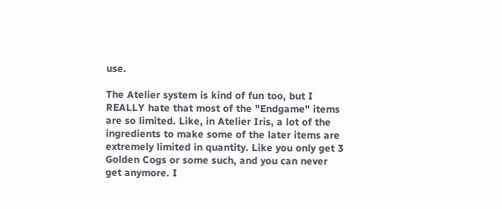use.

The Atelier system is kind of fun too, but I REALLY hate that most of the "Endgame" items are so limited. Like, in Atelier Iris, a lot of the ingredients to make some of the later items are extremely limited in quantity. Like you only get 3 Golden Cogs or some such, and you can never get anymore. I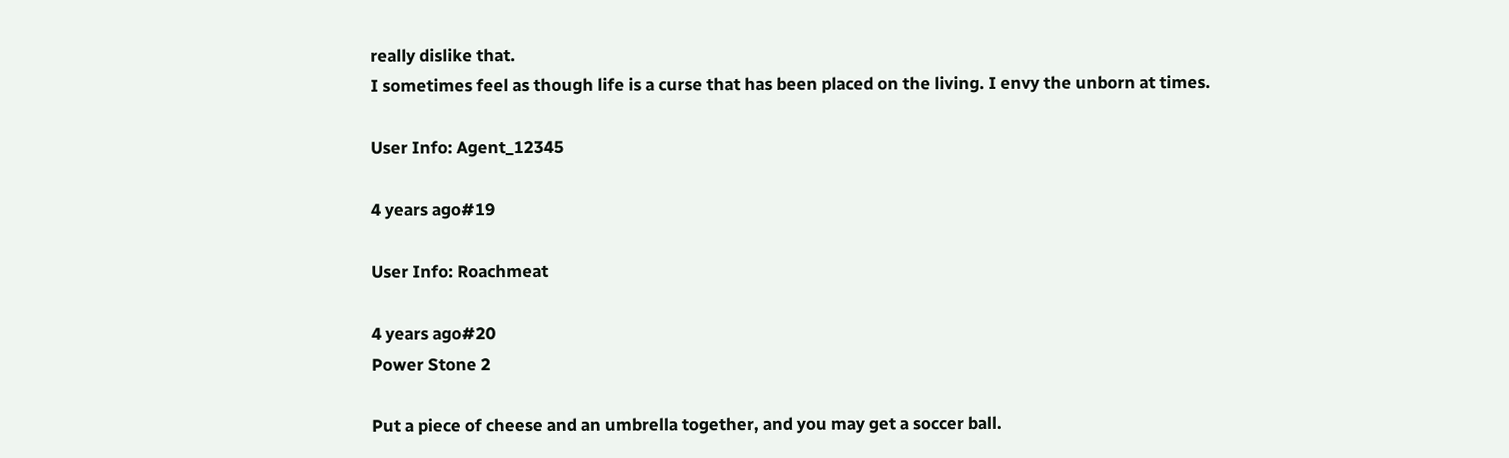really dislike that.
I sometimes feel as though life is a curse that has been placed on the living. I envy the unborn at times.

User Info: Agent_12345

4 years ago#19

User Info: Roachmeat

4 years ago#20
Power Stone 2

Put a piece of cheese and an umbrella together, and you may get a soccer ball.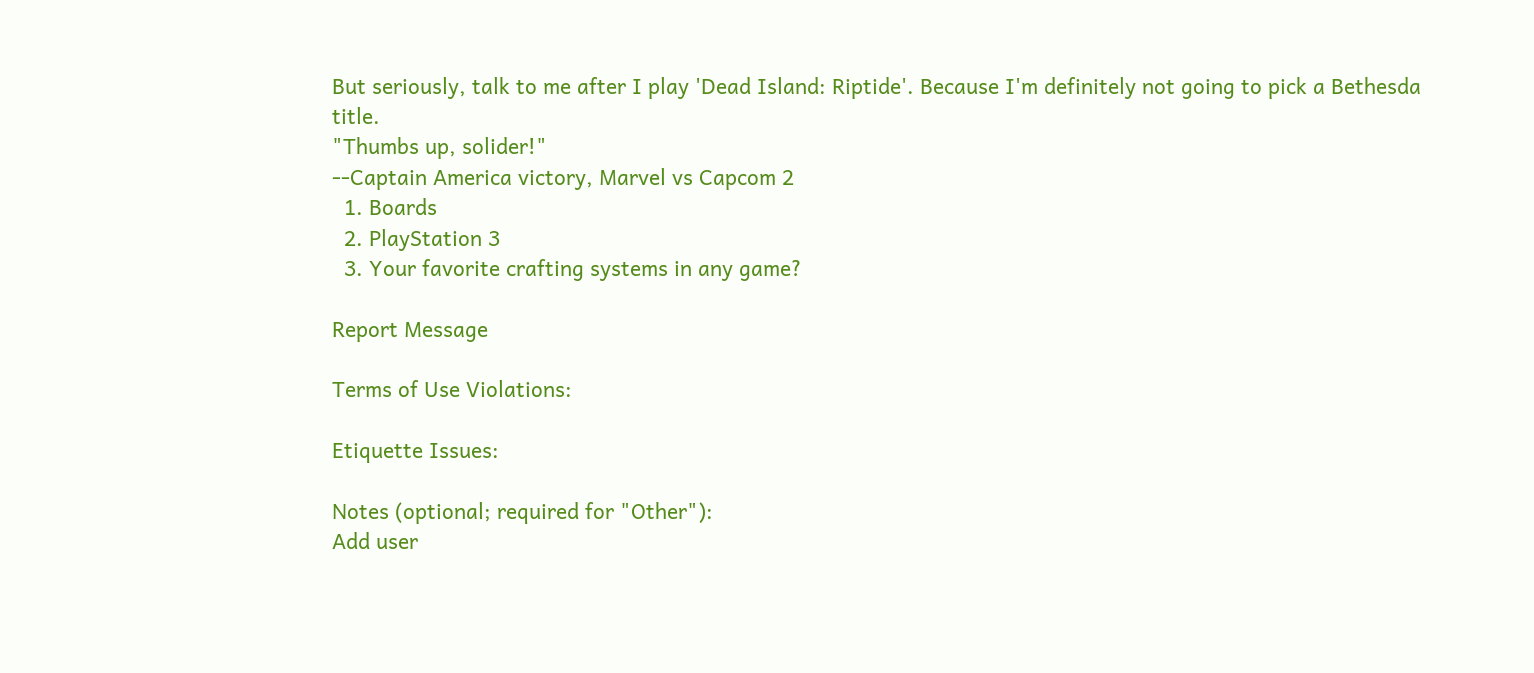But seriously, talk to me after I play 'Dead Island: Riptide'. Because I'm definitely not going to pick a Bethesda title.
"Thumbs up, solider!"
--Captain America victory, Marvel vs Capcom 2
  1. Boards
  2. PlayStation 3
  3. Your favorite crafting systems in any game?

Report Message

Terms of Use Violations:

Etiquette Issues:

Notes (optional; required for "Other"):
Add user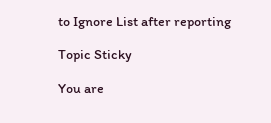to Ignore List after reporting

Topic Sticky

You are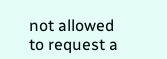not allowed to request a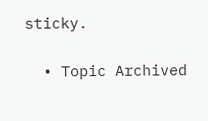sticky.

  • Topic Archived